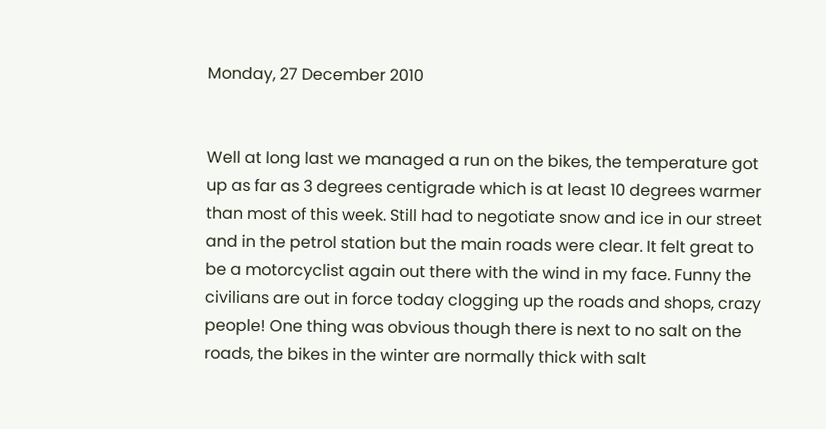Monday, 27 December 2010


Well at long last we managed a run on the bikes, the temperature got up as far as 3 degrees centigrade which is at least 10 degrees warmer than most of this week. Still had to negotiate snow and ice in our street and in the petrol station but the main roads were clear. It felt great to be a motorcyclist again out there with the wind in my face. Funny the civilians are out in force today clogging up the roads and shops, crazy people! One thing was obvious though there is next to no salt on the roads, the bikes in the winter are normally thick with salt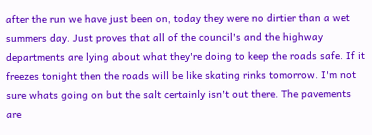after the run we have just been on, today they were no dirtier than a wet summers day. Just proves that all of the council's and the highway departments are lying about what they're doing to keep the roads safe. If it freezes tonight then the roads will be like skating rinks tomorrow. I'm not sure whats going on but the salt certainly isn't out there. The pavements are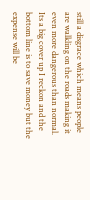still a disgrace which means people are walkling on the roads making it even more dangerous than normal. Its a big cover up I reckon and the bottom line is to save money but the expense will be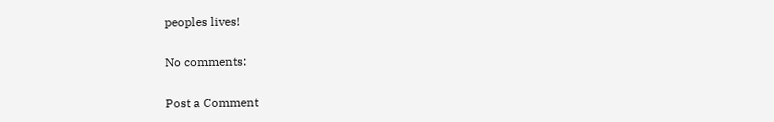peoples lives!

No comments:

Post a Comment